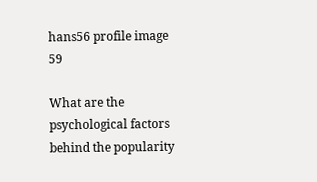hans56 profile image 59

What are the psychological factors behind the popularity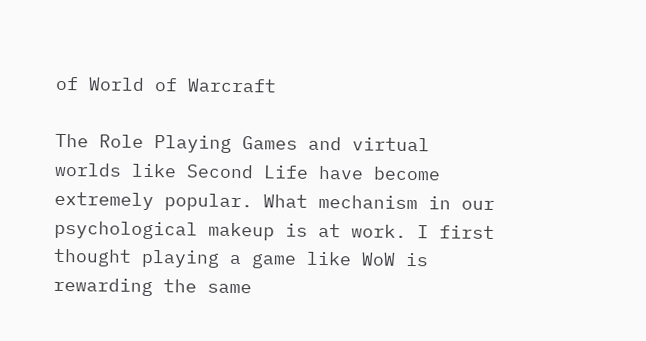of World of Warcraft

The Role Playing Games and virtual worlds like Second Life have become extremely popular. What mechanism in our psychological makeup is at work. I first thought playing a game like WoW is rewarding the same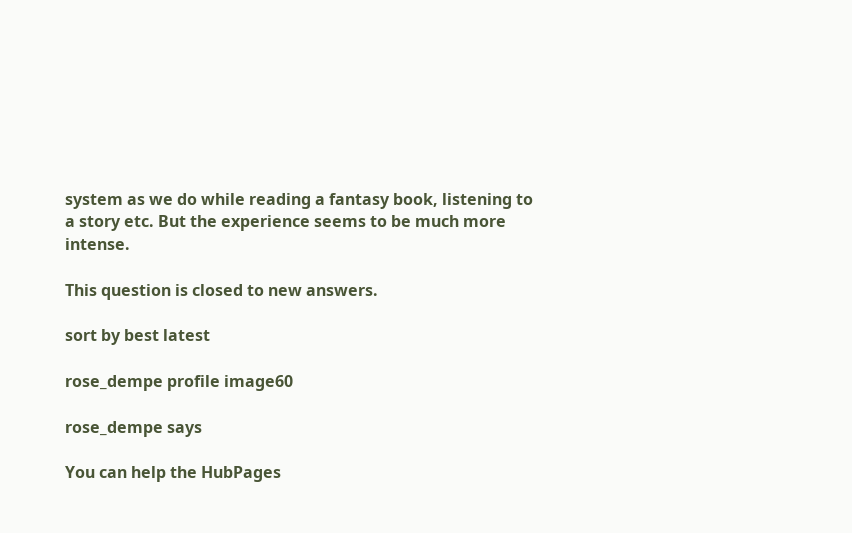system as we do while reading a fantasy book, listening to a story etc. But the experience seems to be much more intense.

This question is closed to new answers.

sort by best latest

rose_dempe profile image60

rose_dempe says

You can help the HubPages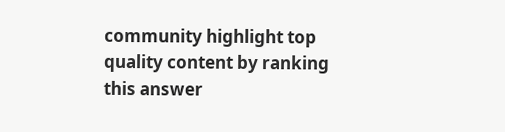community highlight top quality content by ranking this answer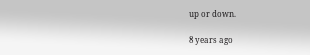up or down.

8 years ago